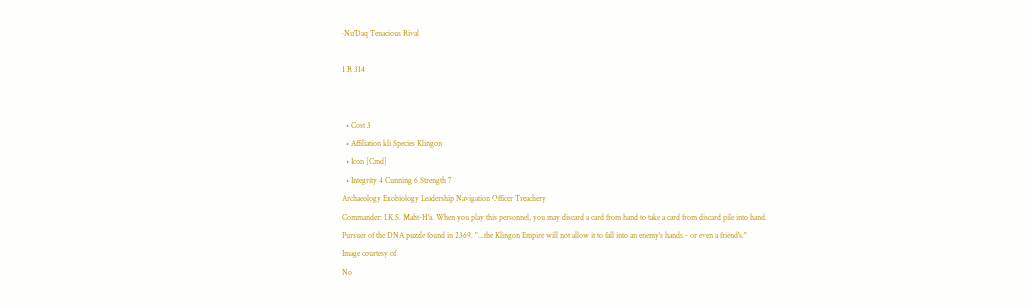·Nu'Daq Tenacious Rival

1 R 314


  • Cost 3
  • Affiliation kli Species Klingon
  • Icon [Cmd]
  • Integrity 4 Cunning 6 Strength 7
Archaeology Exobiology Leadership Navigation Officer Treachery
Commander: I.K.S. Maht-H'a. When you play this personnel, you may discard a card from hand to take a card from discard pile into hand.
Pursuer of the DNA puzzle found in 2369. "...the Klingon Empire will not allow it to fall into an enemy's hands - or even a friend's."
Image courtesy of
No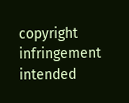copyright infringement intended